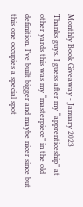Monthly Book Giveaway - January 2023
Thanks guys. I guess after my “apprenticeship” at other yards this was my “masterpiece” in the old definition. I’ve built bigger and maybe nicer since but this one occupies a special spot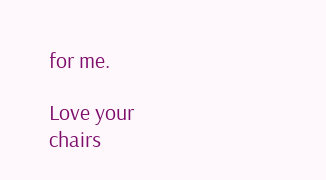for me.

Love your chairs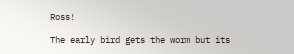Ross!

The early bird gets the worm but its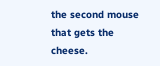the second mouse that gets the cheese.